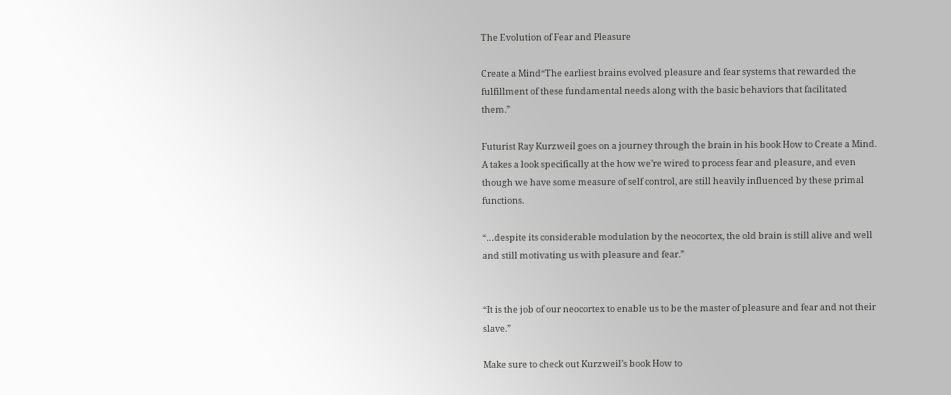The Evolution of Fear and Pleasure

Create a Mind“The earliest brains evolved pleasure and fear systems that rewarded the fulfillment of these fundamental needs along with the basic behaviors that facilitated them.”

Futurist Ray Kurzweil goes on a journey through the brain in his book How to Create a Mind. A takes a look specifically at the how we’re wired to process fear and pleasure, and even though we have some measure of self control, are still heavily influenced by these primal functions.

“…despite its considerable modulation by the neocortex, the old brain is still alive and well and still motivating us with pleasure and fear.”


“It is the job of our neocortex to enable us to be the master of pleasure and fear and not their slave.”

Make sure to check out Kurzweil’s book How to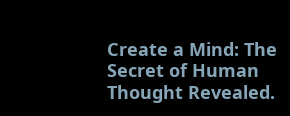Create a Mind: The Secret of Human Thought Revealed.